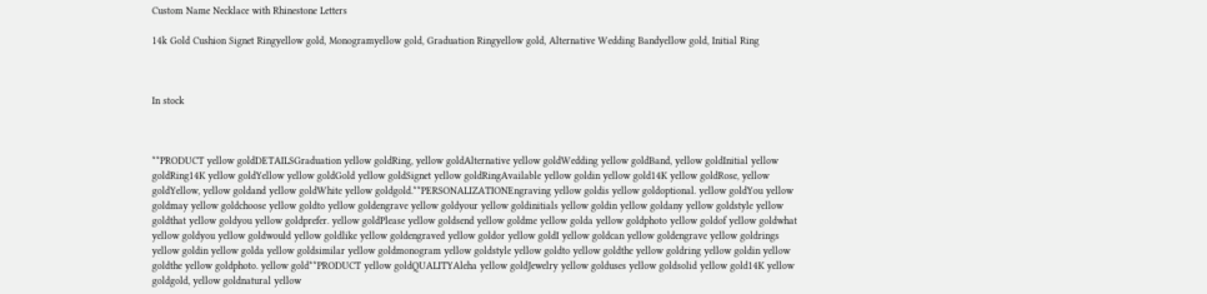Custom Name Necklace with Rhinestone Letters

14k Gold Cushion Signet Ringyellow gold, Monogramyellow gold, Graduation Ringyellow gold, Alternative Wedding Bandyellow gold, Initial Ring



In stock



**PRODUCT yellow goldDETAILSGraduation yellow goldRing, yellow goldAlternative yellow goldWedding yellow goldBand, yellow goldInitial yellow goldRing14K yellow goldYellow yellow goldGold yellow goldSignet yellow goldRingAvailable yellow goldin yellow gold14K yellow goldRose, yellow goldYellow, yellow goldand yellow goldWhite yellow goldgold.**PERSONALIZATIONEngraving yellow goldis yellow goldoptional. yellow goldYou yellow goldmay yellow goldchoose yellow goldto yellow goldengrave yellow goldyour yellow goldinitials yellow goldin yellow goldany yellow goldstyle yellow goldthat yellow goldyou yellow goldprefer. yellow goldPlease yellow goldsend yellow goldme yellow golda yellow goldphoto yellow goldof yellow goldwhat yellow goldyou yellow goldwould yellow goldlike yellow goldengraved yellow goldor yellow goldI yellow goldcan yellow goldengrave yellow goldrings yellow goldin yellow golda yellow goldsimilar yellow goldmonogram yellow goldstyle yellow goldto yellow goldthe yellow goldring yellow goldin yellow goldthe yellow goldphoto. yellow gold**PRODUCT yellow goldQUALITYAleha yellow goldJewelry yellow golduses yellow goldsolid yellow gold14K yellow goldgold, yellow goldnatural yellow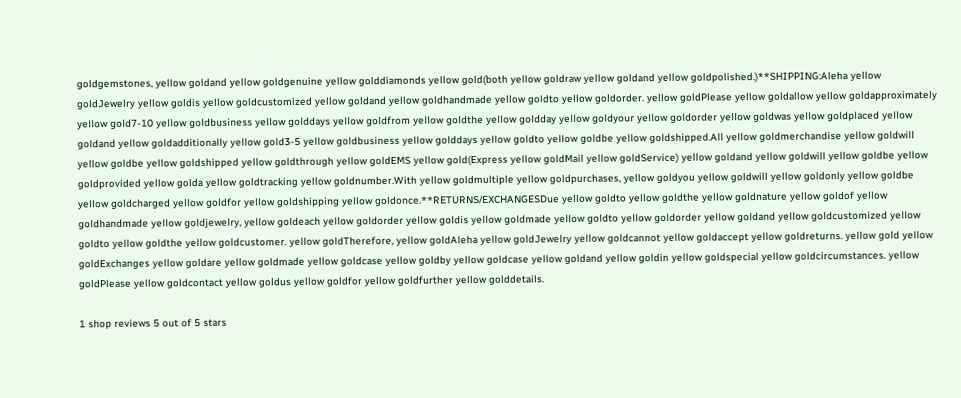goldgemstones, yellow goldand yellow goldgenuine yellow golddiamonds yellow gold(both yellow goldraw yellow goldand yellow goldpolished.)**SHIPPING:Aleha yellow goldJewelry yellow goldis yellow goldcustomized yellow goldand yellow goldhandmade yellow goldto yellow goldorder. yellow goldPlease yellow goldallow yellow goldapproximately yellow gold7-10 yellow goldbusiness yellow golddays yellow goldfrom yellow goldthe yellow goldday yellow goldyour yellow goldorder yellow goldwas yellow goldplaced yellow goldand yellow goldadditionally yellow gold3-5 yellow goldbusiness yellow golddays yellow goldto yellow goldbe yellow goldshipped.All yellow goldmerchandise yellow goldwill yellow goldbe yellow goldshipped yellow goldthrough yellow goldEMS yellow gold(Express yellow goldMail yellow goldService) yellow goldand yellow goldwill yellow goldbe yellow goldprovided yellow golda yellow goldtracking yellow goldnumber.With yellow goldmultiple yellow goldpurchases, yellow goldyou yellow goldwill yellow goldonly yellow goldbe yellow goldcharged yellow goldfor yellow goldshipping yellow goldonce.**RETURNS/EXCHANGESDue yellow goldto yellow goldthe yellow goldnature yellow goldof yellow goldhandmade yellow goldjewelry, yellow goldeach yellow goldorder yellow goldis yellow goldmade yellow goldto yellow goldorder yellow goldand yellow goldcustomized yellow goldto yellow goldthe yellow goldcustomer. yellow goldTherefore, yellow goldAleha yellow goldJewelry yellow goldcannot yellow goldaccept yellow goldreturns. yellow gold yellow goldExchanges yellow goldare yellow goldmade yellow goldcase yellow goldby yellow goldcase yellow goldand yellow goldin yellow goldspecial yellow goldcircumstances. yellow goldPlease yellow goldcontact yellow goldus yellow goldfor yellow goldfurther yellow golddetails.

1 shop reviews 5 out of 5 stars